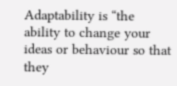Adaptability is “the ability to change your ideas or behaviour so that they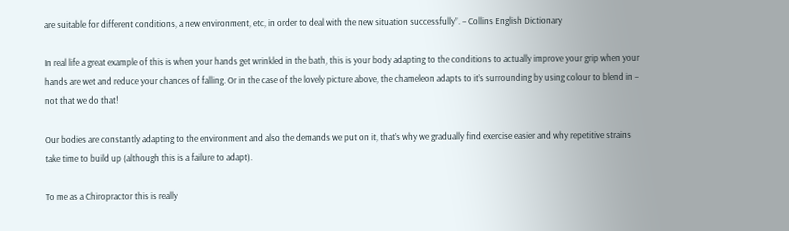are suitable for different conditions, a new environment, etc, in order to deal with the new situation successfully”. – Collins English Dictionary

In real life a great example of this is when your hands get wrinkled in the bath, this is your body adapting to the conditions to actually improve your grip when your hands are wet and reduce your chances of falling. Or in the case of the lovely picture above, the chameleon adapts to it’s surrounding by using colour to blend in – not that we do that!

Our bodies are constantly adapting to the environment and also the demands we put on it, that’s why we gradually find exercise easier and why repetitive strains take time to build up (although this is a failure to adapt).

To me as a Chiropractor this is really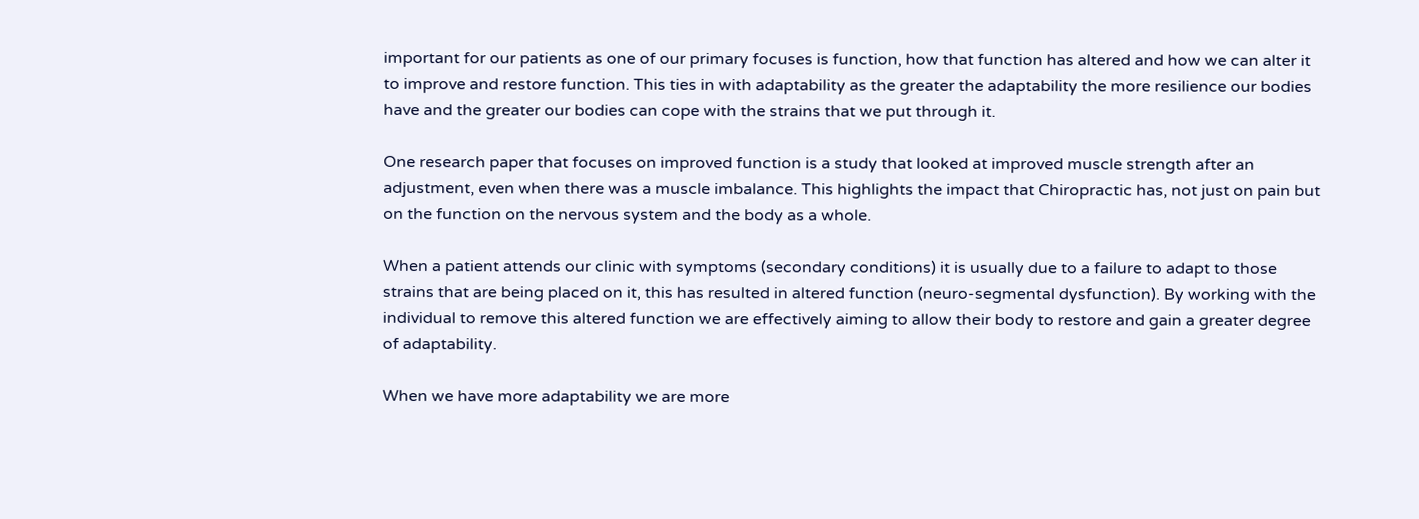important for our patients as one of our primary focuses is function, how that function has altered and how we can alter it to improve and restore function. This ties in with adaptability as the greater the adaptability the more resilience our bodies have and the greater our bodies can cope with the strains that we put through it.

One research paper that focuses on improved function is a study that looked at improved muscle strength after an adjustment, even when there was a muscle imbalance. This highlights the impact that Chiropractic has, not just on pain but on the function on the nervous system and the body as a whole.

When a patient attends our clinic with symptoms (secondary conditions) it is usually due to a failure to adapt to those strains that are being placed on it, this has resulted in altered function (neuro-segmental dysfunction). By working with the individual to remove this altered function we are effectively aiming to allow their body to restore and gain a greater degree of adaptability.

When we have more adaptability we are more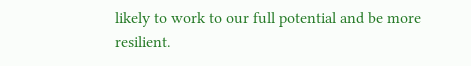likely to work to our full potential and be more resilient.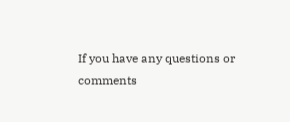If you have any questions or comments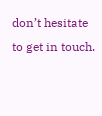don’t hesitate to get in touch.